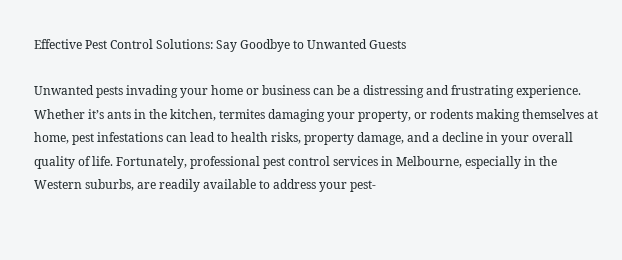Effective Pest Control Solutions: Say Goodbye to Unwanted Guests

Unwanted pests invading your home or business can be a distressing and frustrating experience. Whether it’s ants in the kitchen, termites damaging your property, or rodents making themselves at home, pest infestations can lead to health risks, property damage, and a decline in your overall quality of life. Fortunately, professional pest control services in Melbourne, especially in the Western suburbs, are readily available to address your pest-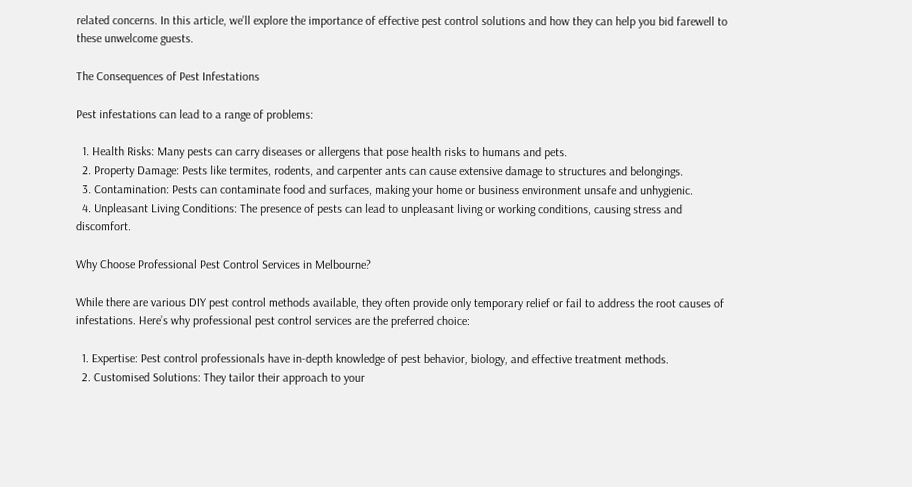related concerns. In this article, we’ll explore the importance of effective pest control solutions and how they can help you bid farewell to these unwelcome guests.

The Consequences of Pest Infestations

Pest infestations can lead to a range of problems:

  1. Health Risks: Many pests can carry diseases or allergens that pose health risks to humans and pets.
  2. Property Damage: Pests like termites, rodents, and carpenter ants can cause extensive damage to structures and belongings.
  3. Contamination: Pests can contaminate food and surfaces, making your home or business environment unsafe and unhygienic.
  4. Unpleasant Living Conditions: The presence of pests can lead to unpleasant living or working conditions, causing stress and discomfort.

Why Choose Professional Pest Control Services in Melbourne?

While there are various DIY pest control methods available, they often provide only temporary relief or fail to address the root causes of infestations. Here’s why professional pest control services are the preferred choice:

  1. Expertise: Pest control professionals have in-depth knowledge of pest behavior, biology, and effective treatment methods.
  2. Customised Solutions: They tailor their approach to your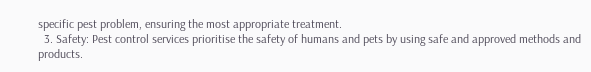specific pest problem, ensuring the most appropriate treatment.
  3. Safety: Pest control services prioritise the safety of humans and pets by using safe and approved methods and products.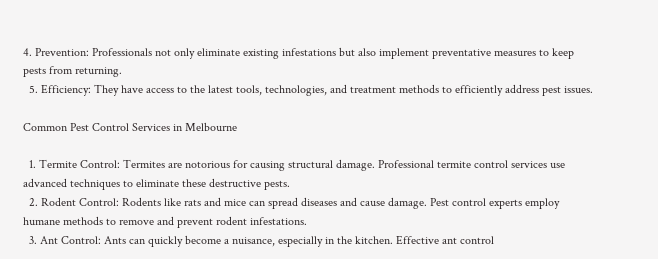4. Prevention: Professionals not only eliminate existing infestations but also implement preventative measures to keep pests from returning.
  5. Efficiency: They have access to the latest tools, technologies, and treatment methods to efficiently address pest issues.

Common Pest Control Services in Melbourne

  1. Termite Control: Termites are notorious for causing structural damage. Professional termite control services use advanced techniques to eliminate these destructive pests.
  2. Rodent Control: Rodents like rats and mice can spread diseases and cause damage. Pest control experts employ humane methods to remove and prevent rodent infestations.
  3. Ant Control: Ants can quickly become a nuisance, especially in the kitchen. Effective ant control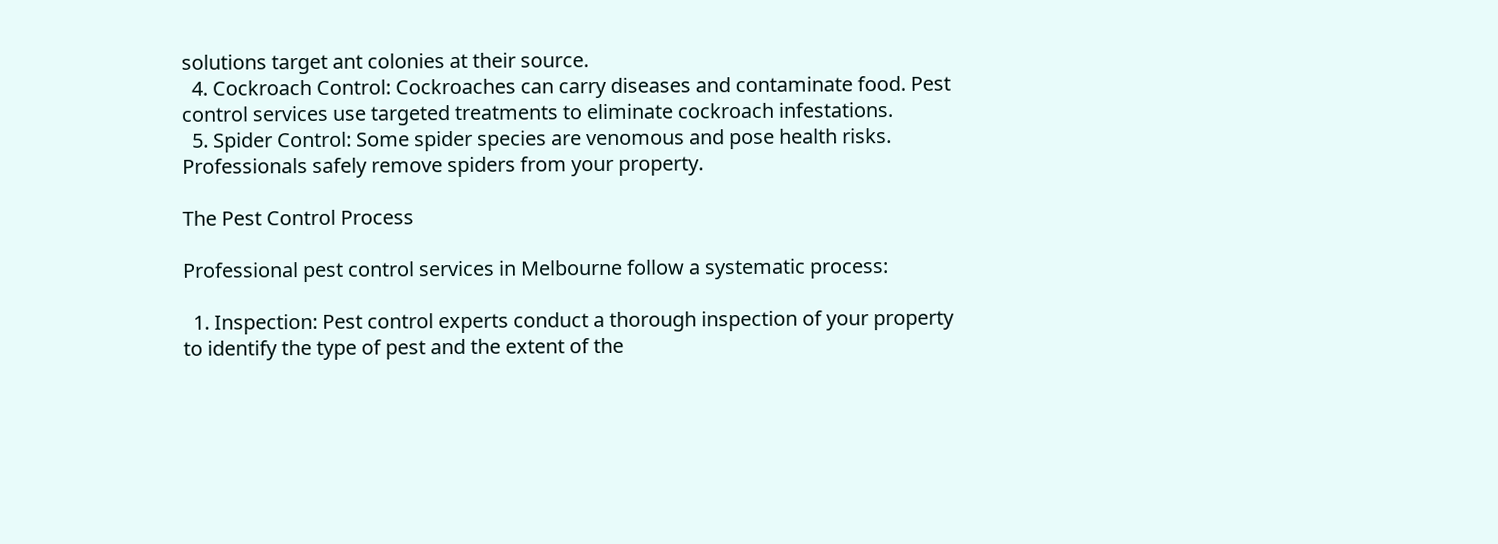solutions target ant colonies at their source.
  4. Cockroach Control: Cockroaches can carry diseases and contaminate food. Pest control services use targeted treatments to eliminate cockroach infestations.
  5. Spider Control: Some spider species are venomous and pose health risks. Professionals safely remove spiders from your property.

The Pest Control Process

Professional pest control services in Melbourne follow a systematic process:

  1. Inspection: Pest control experts conduct a thorough inspection of your property to identify the type of pest and the extent of the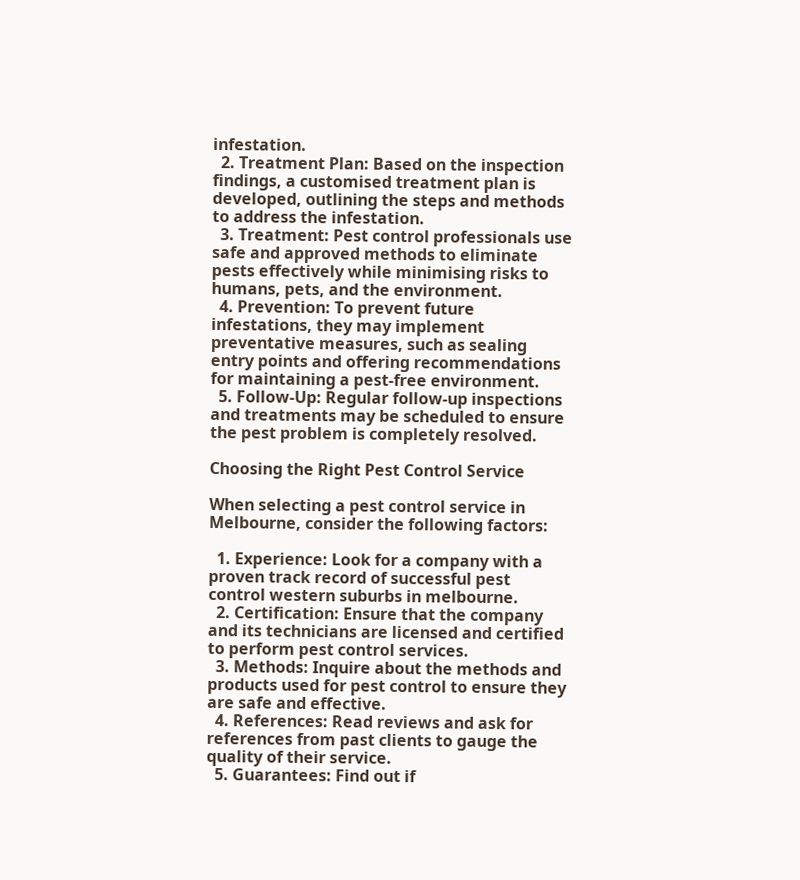infestation.
  2. Treatment Plan: Based on the inspection findings, a customised treatment plan is developed, outlining the steps and methods to address the infestation.
  3. Treatment: Pest control professionals use safe and approved methods to eliminate pests effectively while minimising risks to humans, pets, and the environment.
  4. Prevention: To prevent future infestations, they may implement preventative measures, such as sealing entry points and offering recommendations for maintaining a pest-free environment.
  5. Follow-Up: Regular follow-up inspections and treatments may be scheduled to ensure the pest problem is completely resolved.

Choosing the Right Pest Control Service

When selecting a pest control service in Melbourne, consider the following factors:

  1. Experience: Look for a company with a proven track record of successful pest control western suburbs in melbourne.
  2. Certification: Ensure that the company and its technicians are licensed and certified to perform pest control services.
  3. Methods: Inquire about the methods and products used for pest control to ensure they are safe and effective.
  4. References: Read reviews and ask for references from past clients to gauge the quality of their service.
  5. Guarantees: Find out if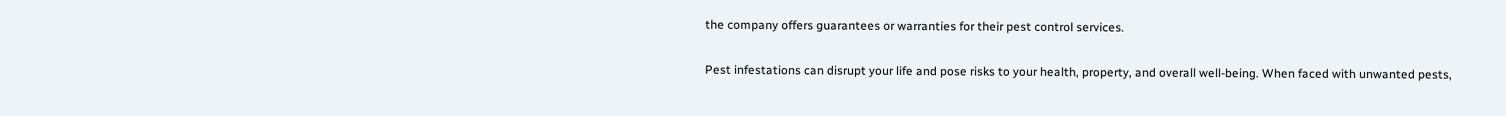the company offers guarantees or warranties for their pest control services.


Pest infestations can disrupt your life and pose risks to your health, property, and overall well-being. When faced with unwanted pests,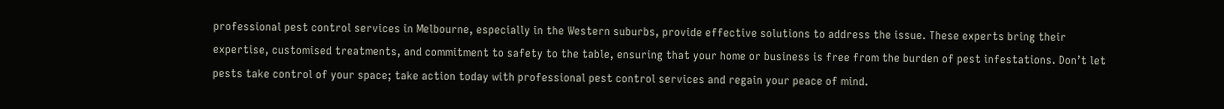professional pest control services in Melbourne, especially in the Western suburbs, provide effective solutions to address the issue. These experts bring their expertise, customised treatments, and commitment to safety to the table, ensuring that your home or business is free from the burden of pest infestations. Don’t let pests take control of your space; take action today with professional pest control services and regain your peace of mind.